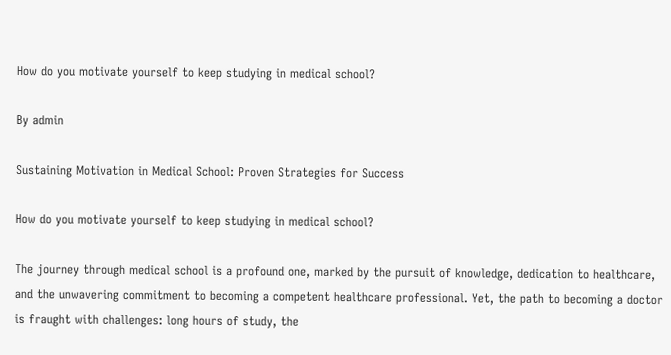How do you motivate yourself to keep studying in medical school?

By admin

Sustaining Motivation in Medical School: Proven Strategies for Success

How do you motivate yourself to keep studying in medical school?

The journey through medical school is a profound one, marked by the pursuit of knowledge, dedication to healthcare, and the unwavering commitment to becoming a competent healthcare professional. Yet, the path to becoming a doctor is fraught with challenges: long hours of study, the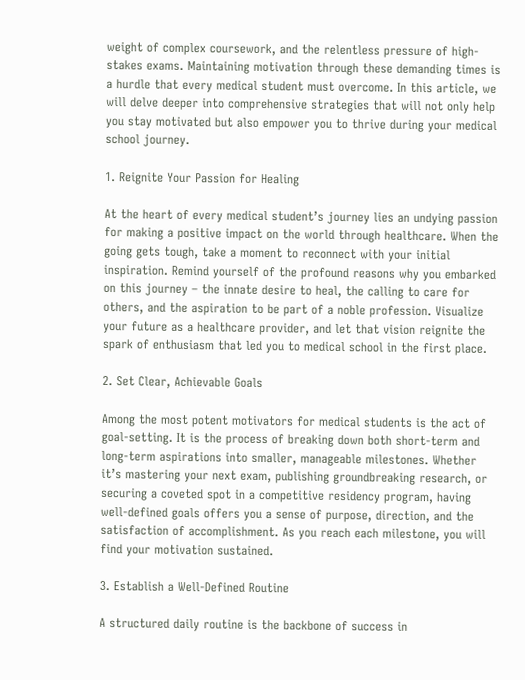weight of complex coursework, and the relentless pressure of high-stakes exams. Maintaining motivation through these demanding times is a hurdle that every medical student must overcome. In this article, we will delve deeper into comprehensive strategies that will not only help you stay motivated but also empower you to thrive during your medical school journey.

1. Reignite Your Passion for Healing

At the heart of every medical student’s journey lies an undying passion for making a positive impact on the world through healthcare. When the going gets tough, take a moment to reconnect with your initial inspiration. Remind yourself of the profound reasons why you embarked on this journey – the innate desire to heal, the calling to care for others, and the aspiration to be part of a noble profession. Visualize your future as a healthcare provider, and let that vision reignite the spark of enthusiasm that led you to medical school in the first place.

2. Set Clear, Achievable Goals

Among the most potent motivators for medical students is the act of goal-setting. It is the process of breaking down both short-term and long-term aspirations into smaller, manageable milestones. Whether it’s mastering your next exam, publishing groundbreaking research, or securing a coveted spot in a competitive residency program, having well-defined goals offers you a sense of purpose, direction, and the satisfaction of accomplishment. As you reach each milestone, you will find your motivation sustained.

3. Establish a Well-Defined Routine

A structured daily routine is the backbone of success in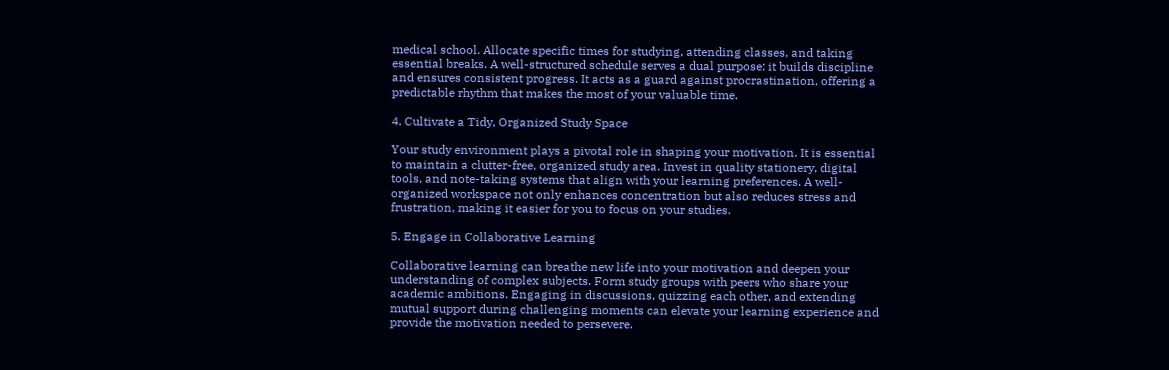medical school. Allocate specific times for studying, attending classes, and taking essential breaks. A well-structured schedule serves a dual purpose: it builds discipline and ensures consistent progress. It acts as a guard against procrastination, offering a predictable rhythm that makes the most of your valuable time.

4. Cultivate a Tidy, Organized Study Space

Your study environment plays a pivotal role in shaping your motivation. It is essential to maintain a clutter-free, organized study area. Invest in quality stationery, digital tools, and note-taking systems that align with your learning preferences. A well-organized workspace not only enhances concentration but also reduces stress and frustration, making it easier for you to focus on your studies.

5. Engage in Collaborative Learning

Collaborative learning can breathe new life into your motivation and deepen your understanding of complex subjects. Form study groups with peers who share your academic ambitions. Engaging in discussions, quizzing each other, and extending mutual support during challenging moments can elevate your learning experience and provide the motivation needed to persevere.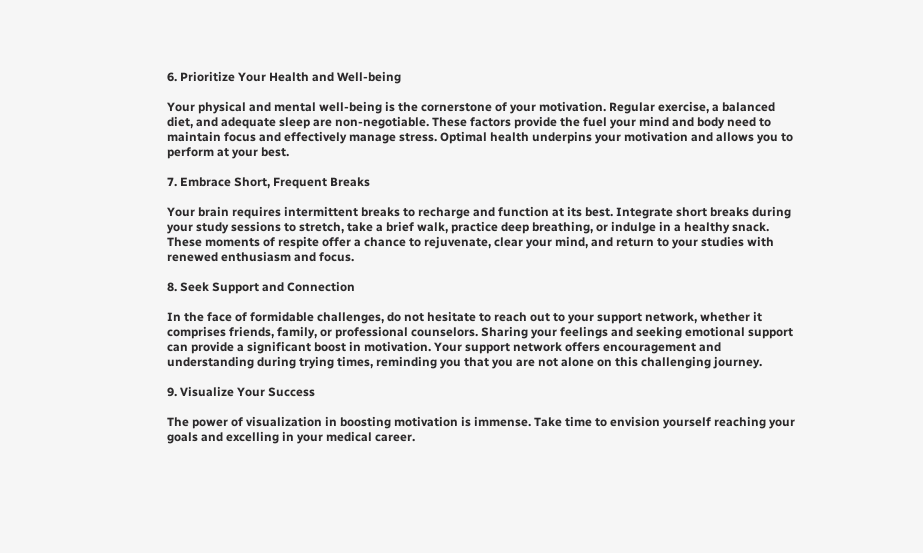6. Prioritize Your Health and Well-being

Your physical and mental well-being is the cornerstone of your motivation. Regular exercise, a balanced diet, and adequate sleep are non-negotiable. These factors provide the fuel your mind and body need to maintain focus and effectively manage stress. Optimal health underpins your motivation and allows you to perform at your best.

7. Embrace Short, Frequent Breaks

Your brain requires intermittent breaks to recharge and function at its best. Integrate short breaks during your study sessions to stretch, take a brief walk, practice deep breathing, or indulge in a healthy snack. These moments of respite offer a chance to rejuvenate, clear your mind, and return to your studies with renewed enthusiasm and focus.

8. Seek Support and Connection

In the face of formidable challenges, do not hesitate to reach out to your support network, whether it comprises friends, family, or professional counselors. Sharing your feelings and seeking emotional support can provide a significant boost in motivation. Your support network offers encouragement and understanding during trying times, reminding you that you are not alone on this challenging journey.

9. Visualize Your Success

The power of visualization in boosting motivation is immense. Take time to envision yourself reaching your goals and excelling in your medical career.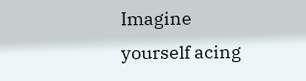Imagine yourself acing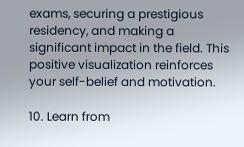exams, securing a prestigious residency, and making a significant impact in the field. This positive visualization reinforces your self-belief and motivation.

10. Learn from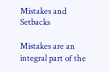Mistakes and Setbacks

Mistakes are an integral part of the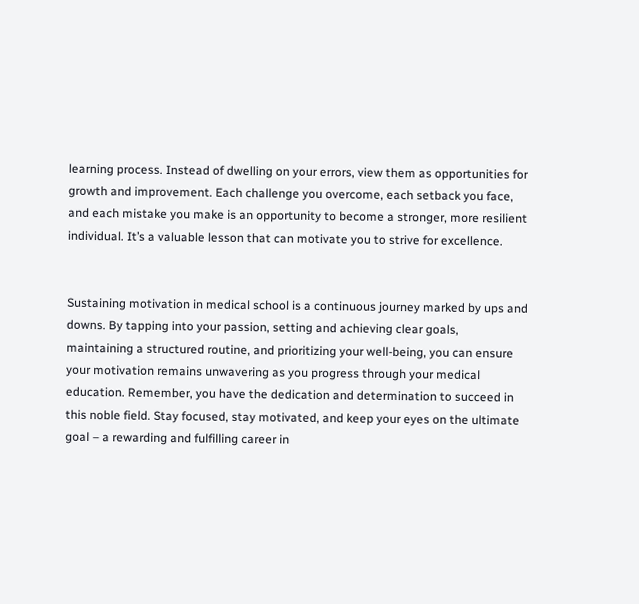learning process. Instead of dwelling on your errors, view them as opportunities for growth and improvement. Each challenge you overcome, each setback you face, and each mistake you make is an opportunity to become a stronger, more resilient individual. It’s a valuable lesson that can motivate you to strive for excellence.


Sustaining motivation in medical school is a continuous journey marked by ups and downs. By tapping into your passion, setting and achieving clear goals, maintaining a structured routine, and prioritizing your well-being, you can ensure your motivation remains unwavering as you progress through your medical education. Remember, you have the dedication and determination to succeed in this noble field. Stay focused, stay motivated, and keep your eyes on the ultimate goal – a rewarding and fulfilling career in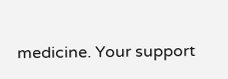medicine. Your support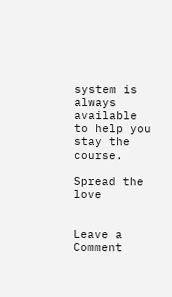system is always available to help you stay the course.

Spread the love


Leave a Comment